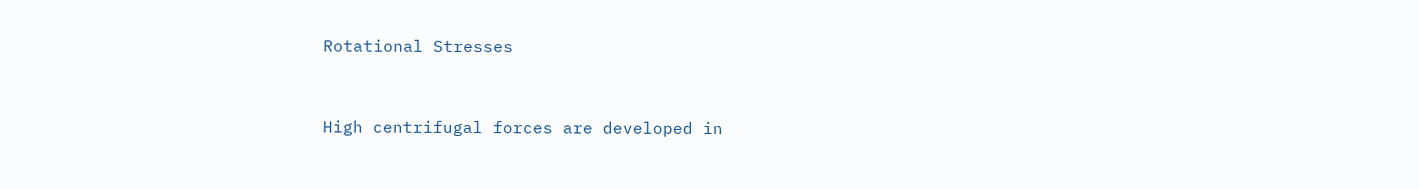Rotational Stresses


High centrifugal forces are developed in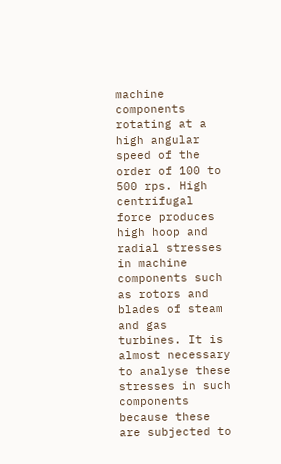machine components rotating at a high angular speed of the order of 100 to 500 rps. High centrifugal force produces high hoop and radial stresses in machine components such as rotors and blades of steam and gas turbines. It is almost necessary to analyse these stresses in such components because these are subjected to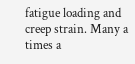fatigue loading and creep strain. Many a times a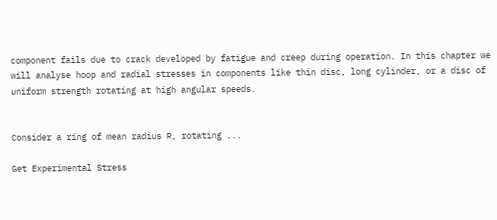component fails due to crack developed by fatigue and creep during operation. In this chapter we will analyse hoop and radial stresses in components like thin disc, long cylinder, or a disc of uniform strength rotating at high angular speeds.


Consider a ring of mean radius R, rotating ...

Get Experimental Stress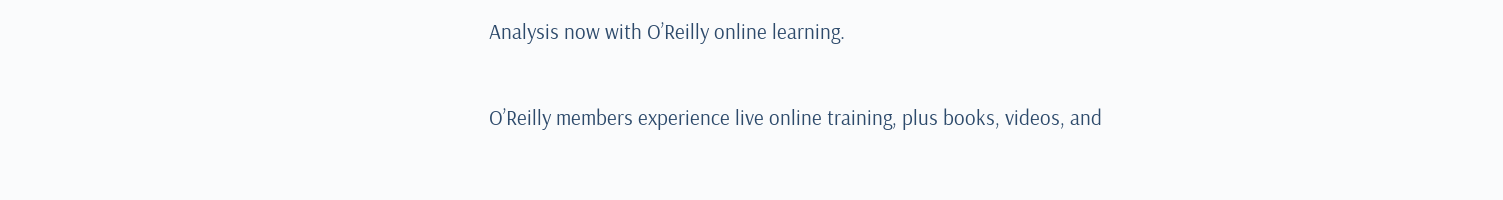Analysis now with O’Reilly online learning.

O’Reilly members experience live online training, plus books, videos, and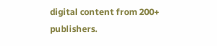digital content from 200+ publishers.